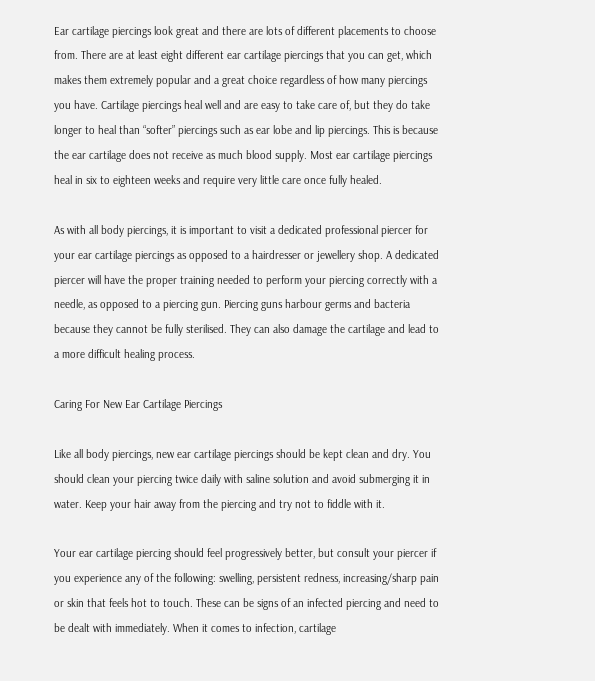Ear cartilage piercings look great and there are lots of different placements to choose from. There are at least eight different ear cartilage piercings that you can get, which makes them extremely popular and a great choice regardless of how many piercings you have. Cartilage piercings heal well and are easy to take care of, but they do take longer to heal than “softer” piercings such as ear lobe and lip piercings. This is because the ear cartilage does not receive as much blood supply. Most ear cartilage piercings heal in six to eighteen weeks and require very little care once fully healed.

As with all body piercings, it is important to visit a dedicated professional piercer for your ear cartilage piercings as opposed to a hairdresser or jewellery shop. A dedicated piercer will have the proper training needed to perform your piercing correctly with a needle, as opposed to a piercing gun. Piercing guns harbour germs and bacteria because they cannot be fully sterilised. They can also damage the cartilage and lead to a more difficult healing process.

Caring For New Ear Cartilage Piercings

Like all body piercings, new ear cartilage piercings should be kept clean and dry. You should clean your piercing twice daily with saline solution and avoid submerging it in water. Keep your hair away from the piercing and try not to fiddle with it.

Your ear cartilage piercing should feel progressively better, but consult your piercer if you experience any of the following: swelling, persistent redness, increasing/sharp pain or skin that feels hot to touch. These can be signs of an infected piercing and need to be dealt with immediately. When it comes to infection, cartilage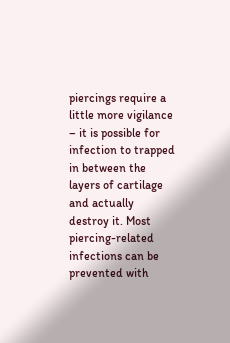piercings require a little more vigilance – it is possible for infection to trapped in between the layers of cartilage and actually destroy it. Most piercing-related infections can be prevented with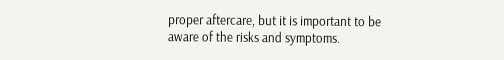proper aftercare, but it is important to be aware of the risks and symptoms.